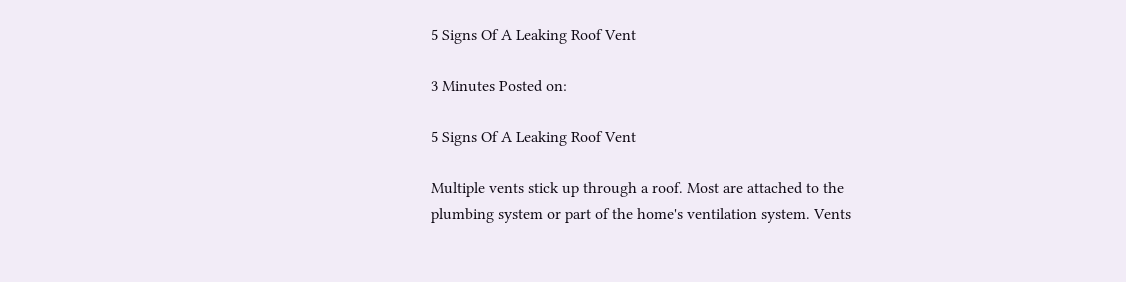5 Signs Of A Leaking Roof Vent

3 Minutes Posted on:

5 Signs Of A Leaking Roof Vent

Multiple vents stick up through a roof. Most are attached to the plumbing system or part of the home's ventilation system. Vents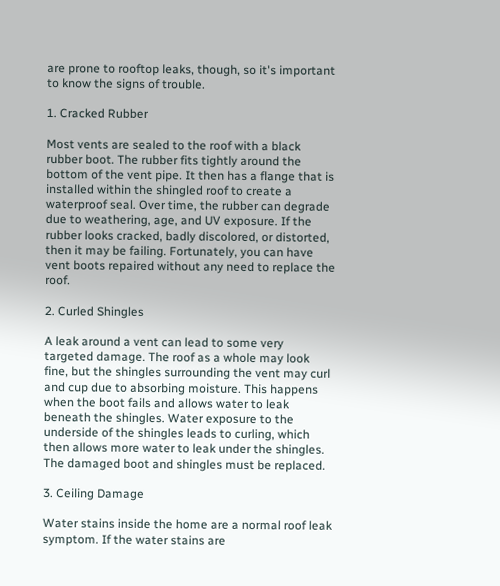are prone to rooftop leaks, though, so it's important to know the signs of trouble.

1. Cracked Rubber

Most vents are sealed to the roof with a black rubber boot. The rubber fits tightly around the bottom of the vent pipe. It then has a flange that is installed within the shingled roof to create a waterproof seal. Over time, the rubber can degrade due to weathering, age, and UV exposure. If the rubber looks cracked, badly discolored, or distorted, then it may be failing. Fortunately, you can have vent boots repaired without any need to replace the roof.

2. Curled Shingles

A leak around a vent can lead to some very targeted damage. The roof as a whole may look fine, but the shingles surrounding the vent may curl and cup due to absorbing moisture. This happens when the boot fails and allows water to leak beneath the shingles. Water exposure to the underside of the shingles leads to curling, which then allows more water to leak under the shingles. The damaged boot and shingles must be replaced.

3. Ceiling Damage

Water stains inside the home are a normal roof leak symptom. If the water stains are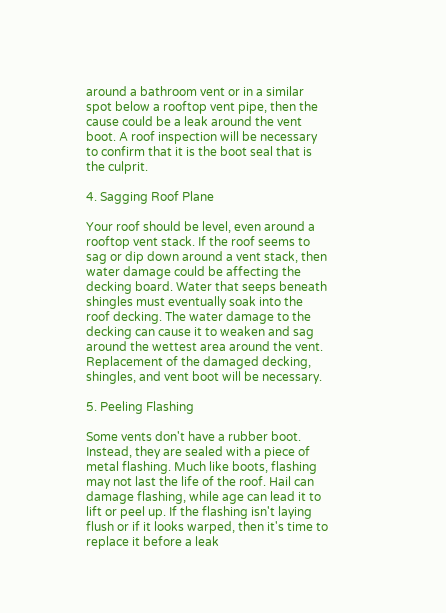around a bathroom vent or in a similar spot below a rooftop vent pipe, then the cause could be a leak around the vent boot. A roof inspection will be necessary to confirm that it is the boot seal that is the culprit.

4. Sagging Roof Plane

Your roof should be level, even around a rooftop vent stack. If the roof seems to sag or dip down around a vent stack, then water damage could be affecting the decking board. Water that seeps beneath shingles must eventually soak into the roof decking. The water damage to the decking can cause it to weaken and sag around the wettest area around the vent. Replacement of the damaged decking, shingles, and vent boot will be necessary.

5. Peeling Flashing

Some vents don't have a rubber boot. Instead, they are sealed with a piece of metal flashing. Much like boots, flashing may not last the life of the roof. Hail can damage flashing, while age can lead it to lift or peel up. If the flashing isn't laying flush or if it looks warped, then it's time to replace it before a leak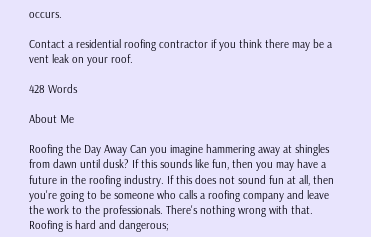occurs.

Contact a residential roofing contractor if you think there may be a vent leak on your roof.

428 Words

About Me

Roofing the Day Away Can you imagine hammering away at shingles from dawn until dusk? If this sounds like fun, then you may have a future in the roofing industry. If this does not sound fun at all, then you're going to be someone who calls a roofing company and leave the work to the professionals. There's nothing wrong with that. Roofing is hard and dangerous;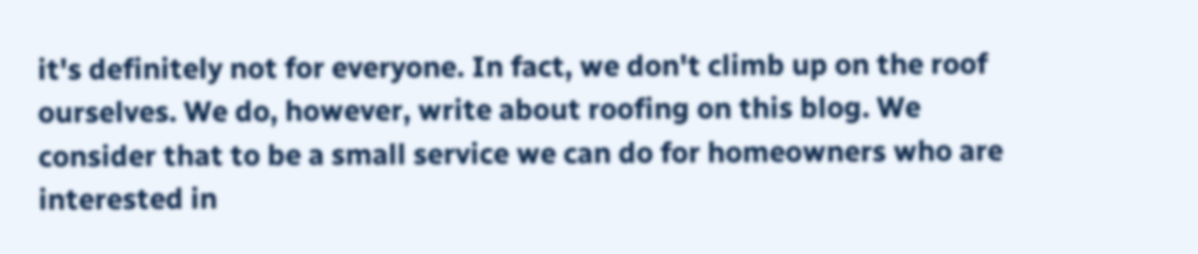it's definitely not for everyone. In fact, we don't climb up on the roof ourselves. We do, however, write about roofing on this blog. We consider that to be a small service we can do for homeowners who are interested in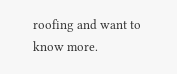roofing and want to know more.